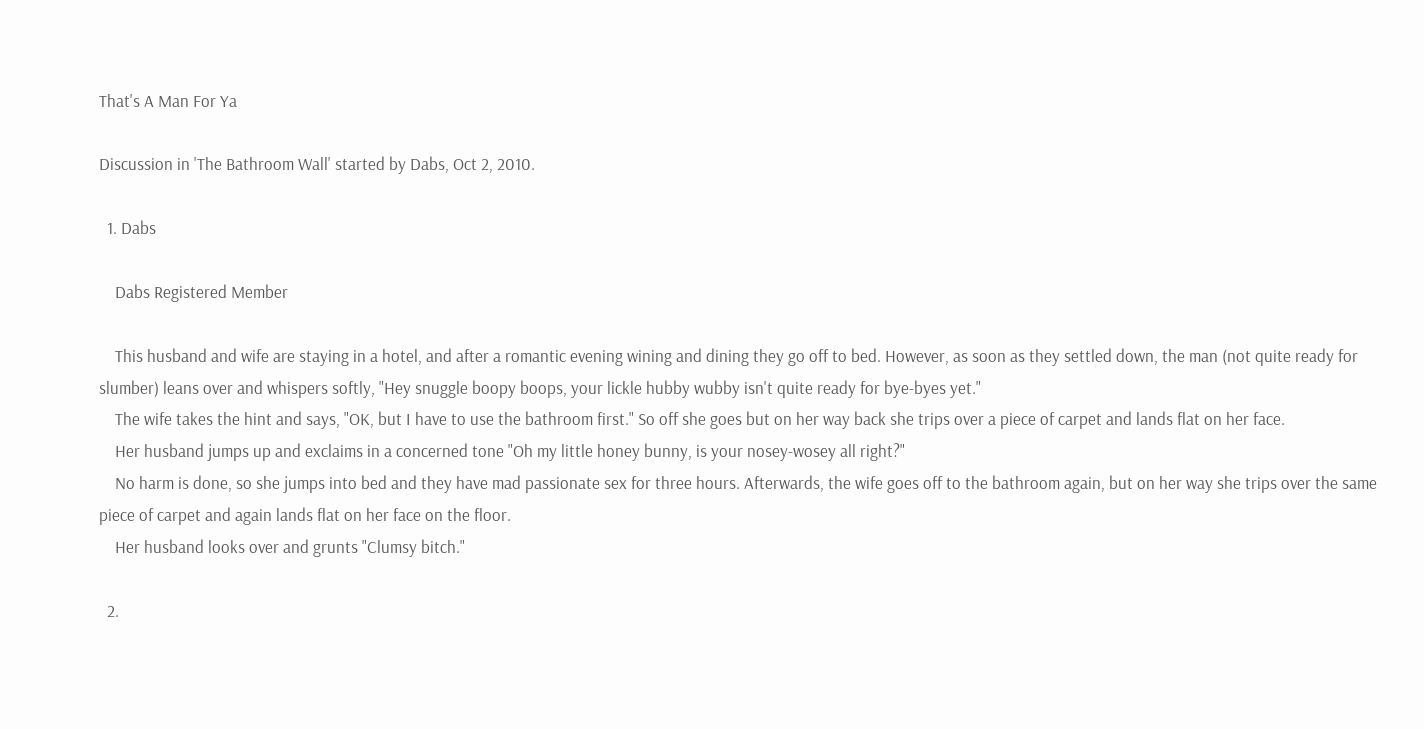That's A Man For Ya

Discussion in 'The Bathroom Wall' started by Dabs, Oct 2, 2010.

  1. Dabs

    Dabs Registered Member

    This husband and wife are staying in a hotel, and after a romantic evening wining and dining they go off to bed. However, as soon as they settled down, the man (not quite ready for slumber) leans over and whispers softly, "Hey snuggle boopy boops, your lickle hubby wubby isn't quite ready for bye-byes yet."
    The wife takes the hint and says, "OK, but I have to use the bathroom first." So off she goes but on her way back she trips over a piece of carpet and lands flat on her face.
    Her husband jumps up and exclaims in a concerned tone "Oh my little honey bunny, is your nosey-wosey all right?"
    No harm is done, so she jumps into bed and they have mad passionate sex for three hours. Afterwards, the wife goes off to the bathroom again, but on her way she trips over the same piece of carpet and again lands flat on her face on the floor.
    Her husband looks over and grunts "Clumsy bitch."

  2.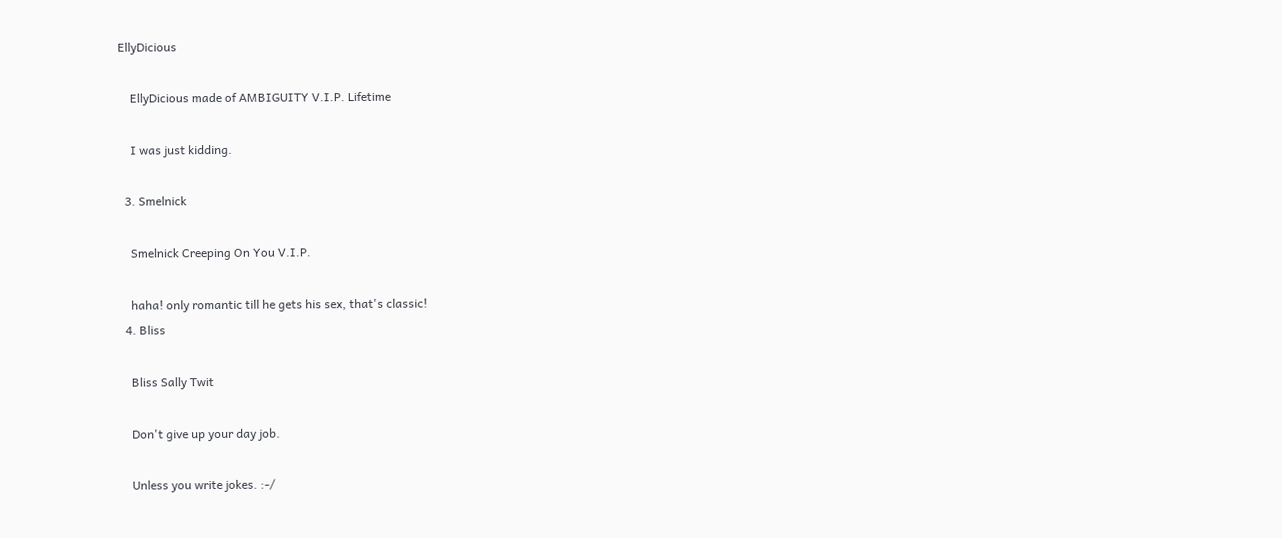EllyDicious

    EllyDicious made of AMBIGUITY V.I.P. Lifetime

    I was just kidding.

  3. Smelnick

    Smelnick Creeping On You V.I.P.

    haha! only romantic till he gets his sex, that's classic!
  4. Bliss

    Bliss Sally Twit

    Don't give up your day job.

    Unless you write jokes. :-/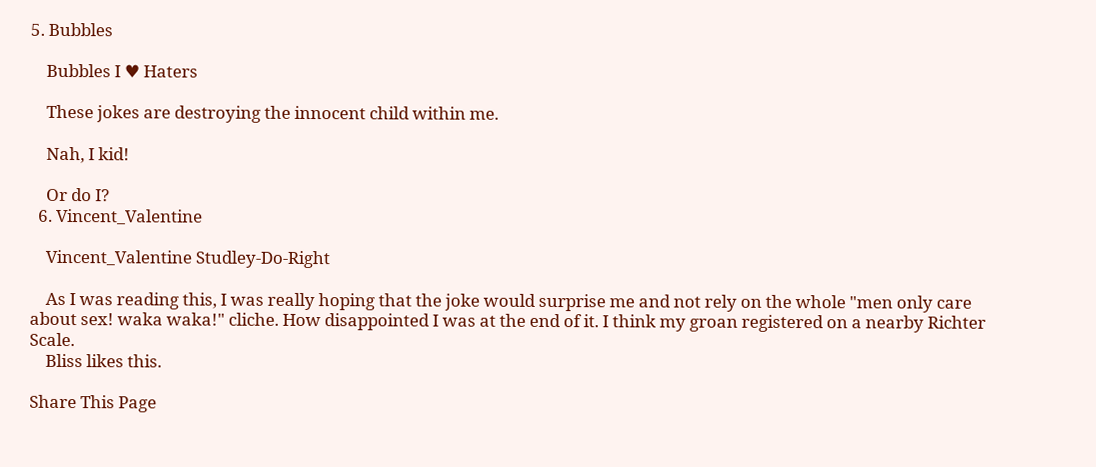5. Bubbles

    Bubbles I ♥ Haters

    These jokes are destroying the innocent child within me.

    Nah, I kid!

    Or do I?
  6. Vincent_Valentine

    Vincent_Valentine Studley-Do-Right

    As I was reading this, I was really hoping that the joke would surprise me and not rely on the whole "men only care about sex! waka waka!" cliche. How disappointed I was at the end of it. I think my groan registered on a nearby Richter Scale.
    Bliss likes this.

Share This Page